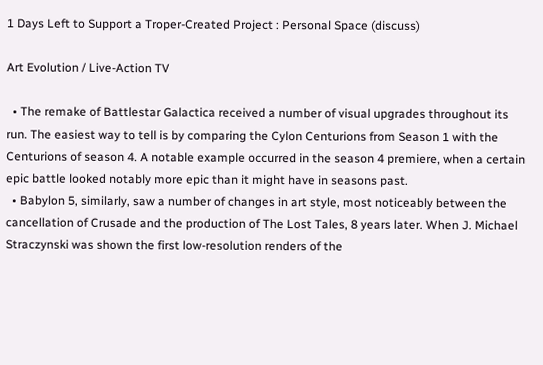1 Days Left to Support a Troper-Created Project : Personal Space (discuss)

Art Evolution / Live-Action TV

  • The remake of Battlestar Galactica received a number of visual upgrades throughout its run. The easiest way to tell is by comparing the Cylon Centurions from Season 1 with the Centurions of season 4. A notable example occurred in the season 4 premiere, when a certain epic battle looked notably more epic than it might have in seasons past.
  • Babylon 5, similarly, saw a number of changes in art style, most noticeably between the cancellation of Crusade and the production of The Lost Tales, 8 years later. When J. Michael Straczynski was shown the first low-resolution renders of the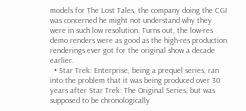models for The Lost Tales, the company doing the CGI was concerned he might not understand why they were in such low resolution. Turns out, the low-res demo renders were as good as the high-res production renderings ever got for the original show a decade earlier.
  • Star Trek: Enterprise, being a prequel series, ran into the problem that it was being produced over 30 years after Star Trek: The Original Series, but was supposed to be chronologically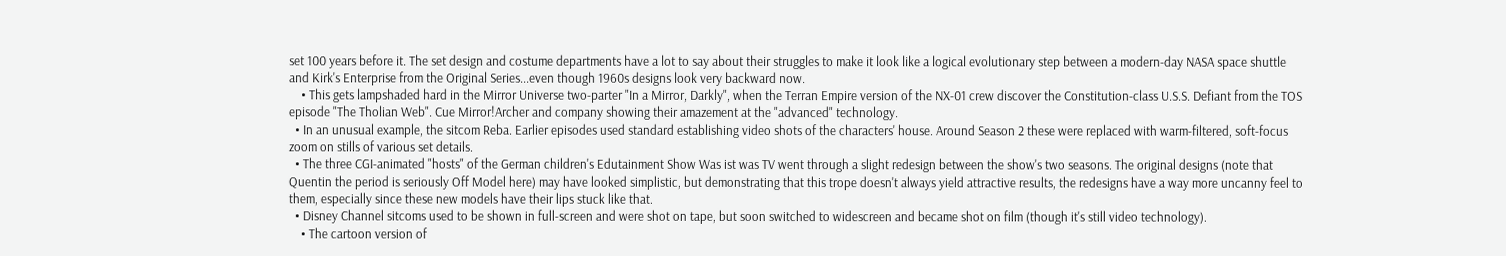set 100 years before it. The set design and costume departments have a lot to say about their struggles to make it look like a logical evolutionary step between a modern-day NASA space shuttle and Kirk's Enterprise from the Original Series...even though 1960s designs look very backward now.
    • This gets lampshaded hard in the Mirror Universe two-parter "In a Mirror, Darkly", when the Terran Empire version of the NX-01 crew discover the Constitution-class U.S.S. Defiant from the TOS episode "The Tholian Web". Cue Mirror!Archer and company showing their amazement at the "advanced" technology.
  • In an unusual example, the sitcom Reba. Earlier episodes used standard establishing video shots of the characters' house. Around Season 2 these were replaced with warm-filtered, soft-focus zoom on stills of various set details.
  • The three CGI-animated "hosts" of the German children's Edutainment Show Was ist was TV went through a slight redesign between the show's two seasons. The original designs (note that Quentin the period is seriously Off Model here) may have looked simplistic, but demonstrating that this trope doesn't always yield attractive results, the redesigns have a way more uncanny feel to them, especially since these new models have their lips stuck like that.
  • Disney Channel sitcoms used to be shown in full-screen and were shot on tape, but soon switched to widescreen and became shot on film (though it's still video technology).
    • The cartoon version of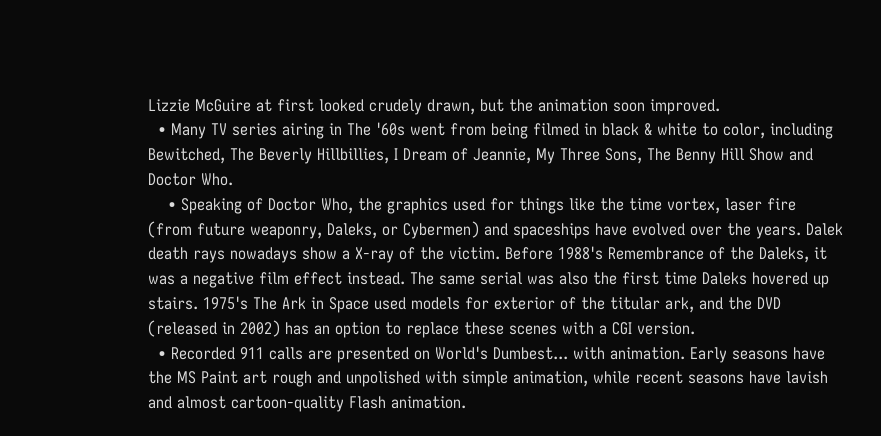Lizzie McGuire at first looked crudely drawn, but the animation soon improved.
  • Many TV series airing in The '60s went from being filmed in black & white to color, including Bewitched, The Beverly Hillbillies, I Dream of Jeannie, My Three Sons, The Benny Hill Show and Doctor Who.
    • Speaking of Doctor Who, the graphics used for things like the time vortex, laser fire (from future weaponry, Daleks, or Cybermen) and spaceships have evolved over the years. Dalek death rays nowadays show a X-ray of the victim. Before 1988's Remembrance of the Daleks, it was a negative film effect instead. The same serial was also the first time Daleks hovered up stairs. 1975's The Ark in Space used models for exterior of the titular ark, and the DVD (released in 2002) has an option to replace these scenes with a CGI version.
  • Recorded 911 calls are presented on World's Dumbest... with animation. Early seasons have the MS Paint art rough and unpolished with simple animation, while recent seasons have lavish and almost cartoon-quality Flash animation.